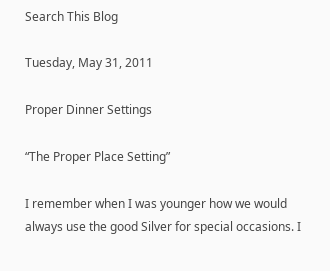Search This Blog

Tuesday, May 31, 2011

Proper Dinner Settings

“The Proper Place Setting”

I remember when I was younger how we would always use the good Silver for special occasions. I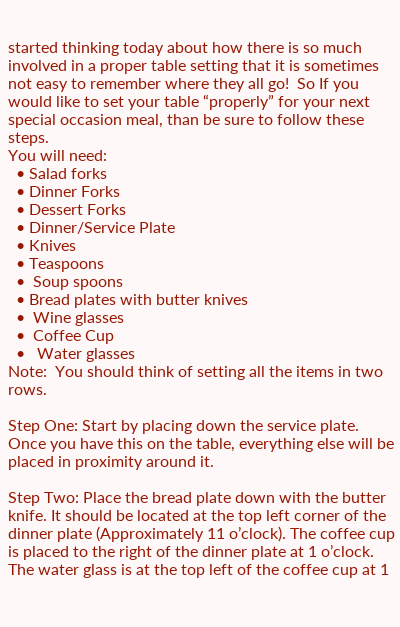started thinking today about how there is so much involved in a proper table setting that it is sometimes not easy to remember where they all go!  So If you would like to set your table “properly” for your next special occasion meal, than be sure to follow these steps.
You will need:
  • Salad forks
  • Dinner Forks
  • Dessert Forks
  • Dinner/Service Plate
  • Knives
  • Teaspoons
  •  Soup spoons
  • Bread plates with butter knives
  •  Wine glasses
  •  Coffee Cup
  •   Water glasses
Note:  You should think of setting all the items in two rows.

Step One: Start by placing down the service plate. Once you have this on the table, everything else will be placed in proximity around it.

Step Two: Place the bread plate down with the butter knife. It should be located at the top left corner of the dinner plate (Approximately 11 o’clock). The coffee cup is placed to the right of the dinner plate at 1 o’clock. The water glass is at the top left of the coffee cup at 1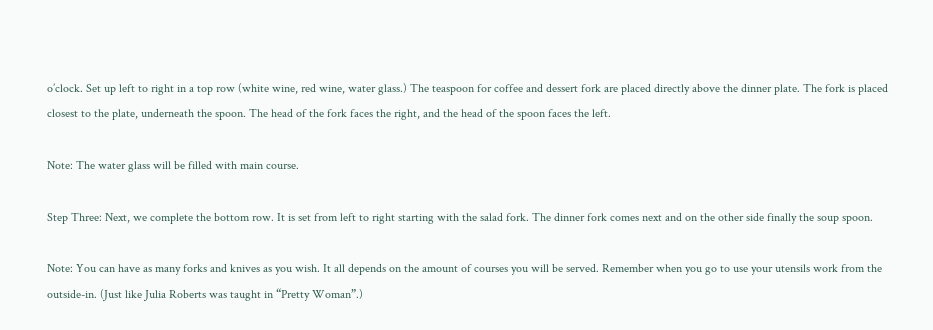o’clock. Set up left to right in a top row (white wine, red wine, water glass.) The teaspoon for coffee and dessert fork are placed directly above the dinner plate. The fork is placed closest to the plate, underneath the spoon. The head of the fork faces the right, and the head of the spoon faces the left.

Note: The water glass will be filled with main course.

Step Three: Next, we complete the bottom row. It is set from left to right starting with the salad fork. The dinner fork comes next and on the other side finally the soup spoon.

Note: You can have as many forks and knives as you wish. It all depends on the amount of courses you will be served. Remember when you go to use your utensils work from the outside-in. (Just like Julia Roberts was taught in “Pretty Woman”.)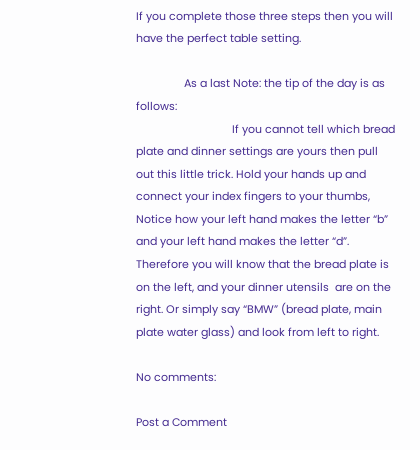If you complete those three steps then you will have the perfect table setting.

                As a last Note: the tip of the day is as follows:
                                If you cannot tell which bread plate and dinner settings are yours then pull out this little trick. Hold your hands up and connect your index fingers to your thumbs, Notice how your left hand makes the letter “b” and your left hand makes the letter “d”. Therefore you will know that the bread plate is on the left, and your dinner utensils  are on the right. Or simply say “BMW” (bread plate, main plate water glass) and look from left to right.

No comments:

Post a Comment